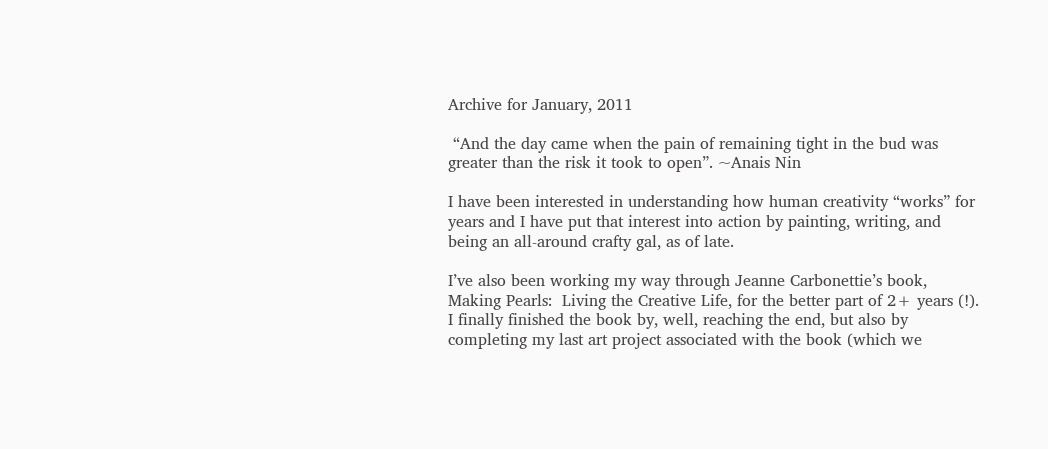Archive for January, 2011

 “And the day came when the pain of remaining tight in the bud was greater than the risk it took to open”. ~Anais Nin

I have been interested in understanding how human creativity “works” for years and I have put that interest into action by painting, writing, and being an all-around crafty gal, as of late.

I’ve also been working my way through Jeanne Carbonettie’s book, Making Pearls:  Living the Creative Life, for the better part of 2+ years (!).  I finally finished the book by, well, reaching the end, but also by completing my last art project associated with the book (which we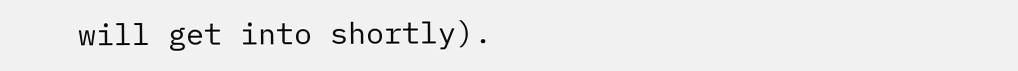will get into shortly).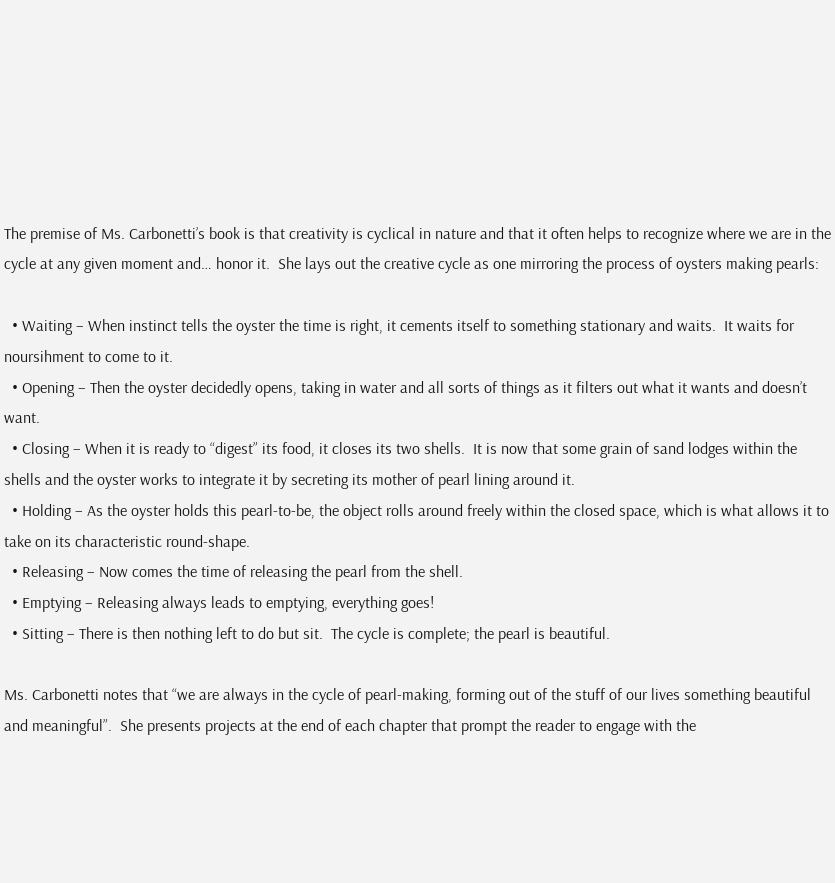The premise of Ms. Carbonetti’s book is that creativity is cyclical in nature and that it often helps to recognize where we are in the cycle at any given moment and… honor it.  She lays out the creative cycle as one mirroring the process of oysters making pearls:

  • Waiting – When instinct tells the oyster the time is right, it cements itself to something stationary and waits.  It waits for noursihment to come to it.
  • Opening – Then the oyster decidedly opens, taking in water and all sorts of things as it filters out what it wants and doesn’t want.
  • Closing – When it is ready to “digest” its food, it closes its two shells.  It is now that some grain of sand lodges within the shells and the oyster works to integrate it by secreting its mother of pearl lining around it.
  • Holding – As the oyster holds this pearl-to-be, the object rolls around freely within the closed space, which is what allows it to take on its characteristic round-shape.
  • Releasing – Now comes the time of releasing the pearl from the shell.
  • Emptying – Releasing always leads to emptying, everything goes!
  • Sitting – There is then nothing left to do but sit.  The cycle is complete; the pearl is beautiful.

Ms. Carbonetti notes that “we are always in the cycle of pearl-making, forming out of the stuff of our lives something beautiful and meaningful”.  She presents projects at the end of each chapter that prompt the reader to engage with the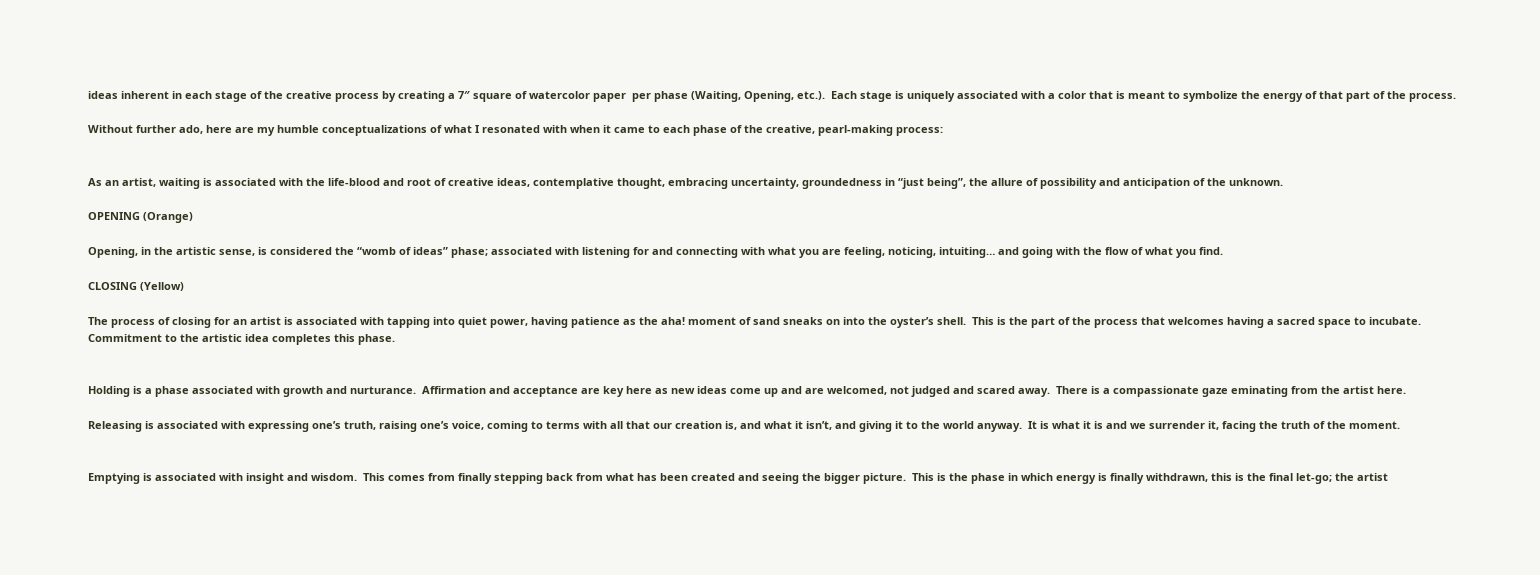ideas inherent in each stage of the creative process by creating a 7″ square of watercolor paper  per phase (Waiting, Opening, etc.).  Each stage is uniquely associated with a color that is meant to symbolize the energy of that part of the process.

Without further ado, here are my humble conceptualizations of what I resonated with when it came to each phase of the creative, pearl-making process:


As an artist, waiting is associated with the life-blood and root of creative ideas, contemplative thought, embracing uncertainty, groundedness in “just being”, the allure of possibility and anticipation of the unknown.

OPENING (Orange)

Opening, in the artistic sense, is considered the “womb of ideas” phase; associated with listening for and connecting with what you are feeling, noticing, intuiting… and going with the flow of what you find.

CLOSING (Yellow)

The process of closing for an artist is associated with tapping into quiet power, having patience as the aha! moment of sand sneaks on into the oyster’s shell.  This is the part of the process that welcomes having a sacred space to incubate.  Commitment to the artistic idea completes this phase.


Holding is a phase associated with growth and nurturance.  Affirmation and acceptance are key here as new ideas come up and are welcomed, not judged and scared away.  There is a compassionate gaze eminating from the artist here.

Releasing is associated with expressing one’s truth, raising one’s voice, coming to terms with all that our creation is, and what it isn’t, and giving it to the world anyway.  It is what it is and we surrender it, facing the truth of the moment.


Emptying is associated with insight and wisdom.  This comes from finally stepping back from what has been created and seeing the bigger picture.  This is the phase in which energy is finally withdrawn, this is the final let-go; the artist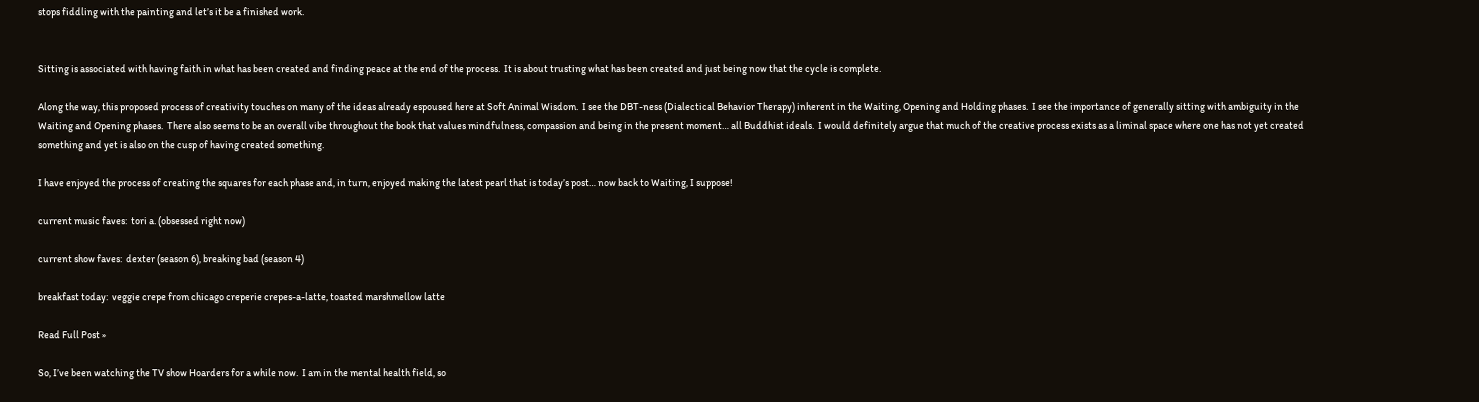stops fiddling with the painting and let’s it be a finished work.


Sitting is associated with having faith in what has been created and finding peace at the end of the process.  It is about trusting what has been created and just being now that the cycle is complete.

Along the way, this proposed process of creativity touches on many of the ideas already espoused here at Soft Animal Wisdom.  I see the DBT-ness (Dialectical Behavior Therapy) inherent in the Waiting, Opening and Holding phases.  I see the importance of generally sitting with ambiguity in the Waiting and Opening phases.  There also seems to be an overall vibe throughout the book that values mindfulness, compassion and being in the present moment… all Buddhist ideals.  I would definitely argue that much of the creative process exists as a liminal space where one has not yet created something and yet is also on the cusp of having created something.

I have enjoyed the process of creating the squares for each phase and, in turn, enjoyed making the latest pearl that is today’s post… now back to Waiting, I suppose!

current music faves:  tori a. (obsessed right now)

current show faves:  dexter (season 6), breaking bad (season 4)

breakfast today:  veggie crepe from chicago creperie crepes-a-latte, toasted marshmellow latte

Read Full Post »

So, I’ve been watching the TV show Hoarders for a while now.  I am in the mental health field, so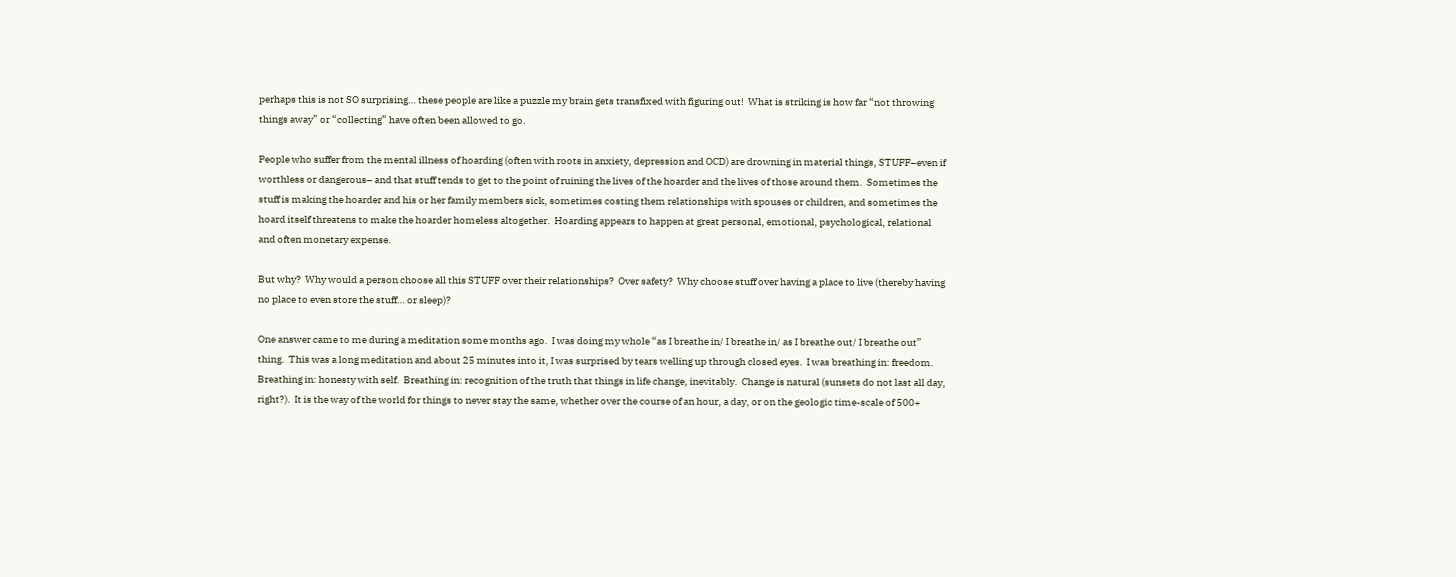perhaps this is not SO surprising… these people are like a puzzle my brain gets transfixed with figuring out!  What is striking is how far “not throwing things away” or “collecting” have often been allowed to go.

People who suffer from the mental illness of hoarding (often with roots in anxiety, depression and OCD) are drowning in material things, STUFF–even if worthless or dangerous– and that stuff tends to get to the point of ruining the lives of the hoarder and the lives of those around them.  Sometimes the stuff is making the hoarder and his or her family members sick, sometimes costing them relationships with spouses or children, and sometimes the hoard itself threatens to make the hoarder homeless altogether.  Hoarding appears to happen at great personal, emotional, psychological, relational and often monetary expense.

But why?  Why would a person choose all this STUFF over their relationships?  Over safety?  Why choose stuff over having a place to live (thereby having no place to even store the stuff… or sleep)?

One answer came to me during a meditation some months ago.  I was doing my whole “as I breathe in/ I breathe in/ as I breathe out/ I breathe out” thing.  This was a long meditation and about 25 minutes into it, I was surprised by tears welling up through closed eyes.  I was breathing in: freedom.  Breathing in: honesty with self.  Breathing in: recognition of the truth that things in life change, inevitably.  Change is natural (sunsets do not last all day, right?).  It is the way of the world for things to never stay the same, whether over the course of an hour, a day, or on the geologic time-scale of 500+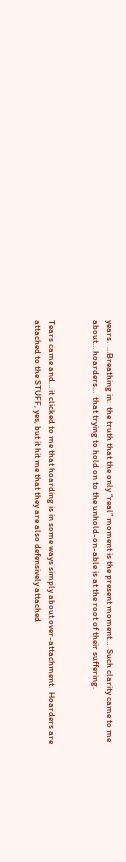years.  …Breathing in:  the truth that the only “real” moment is the present moment…  Such clarity came to me about… hoarders…  that trying to hold on to the unhold-on-able is at the root of their suffering.


Tears came and… it clicked to me that hoarding is in some ways simply about over-attachment.  Hoarders are attached to the STUFF, yes, but it hit me that they are also defensively attached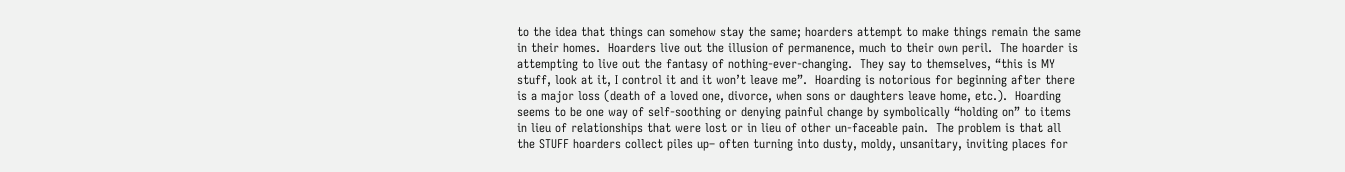to the idea that things can somehow stay the same; hoarders attempt to make things remain the same in their homes.  Hoarders live out the illusion of permanence, much to their own peril.  The hoarder is attempting to live out the fantasy of nothing-ever-changing.  They say to themselves, “this is MY stuff, look at it, I control it and it won’t leave me”.  Hoarding is notorious for beginning after there is a major loss (death of a loved one, divorce, when sons or daughters leave home, etc.).  Hoarding seems to be one way of self-soothing or denying painful change by symbolically “holding on” to items in lieu of relationships that were lost or in lieu of other un-faceable pain.  The problem is that all the STUFF hoarders collect piles up– often turning into dusty, moldy, unsanitary, inviting places for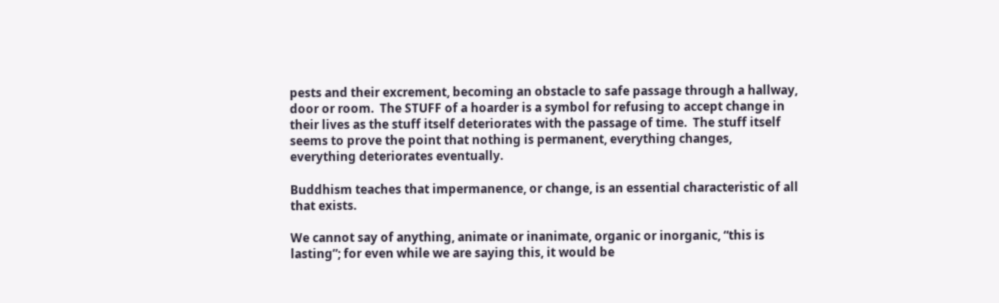pests and their excrement, becoming an obstacle to safe passage through a hallway, door or room.  The STUFF of a hoarder is a symbol for refusing to accept change in their lives as the stuff itself deteriorates with the passage of time.  The stuff itself seems to prove the point that nothing is permanent, everything changes, everything deteriorates eventually.

Buddhism teaches that impermanence, or change, is an essential characteristic of all that exists.

We cannot say of anything, animate or inanimate, organic or inorganic, “this is lasting”; for even while we are saying this, it would be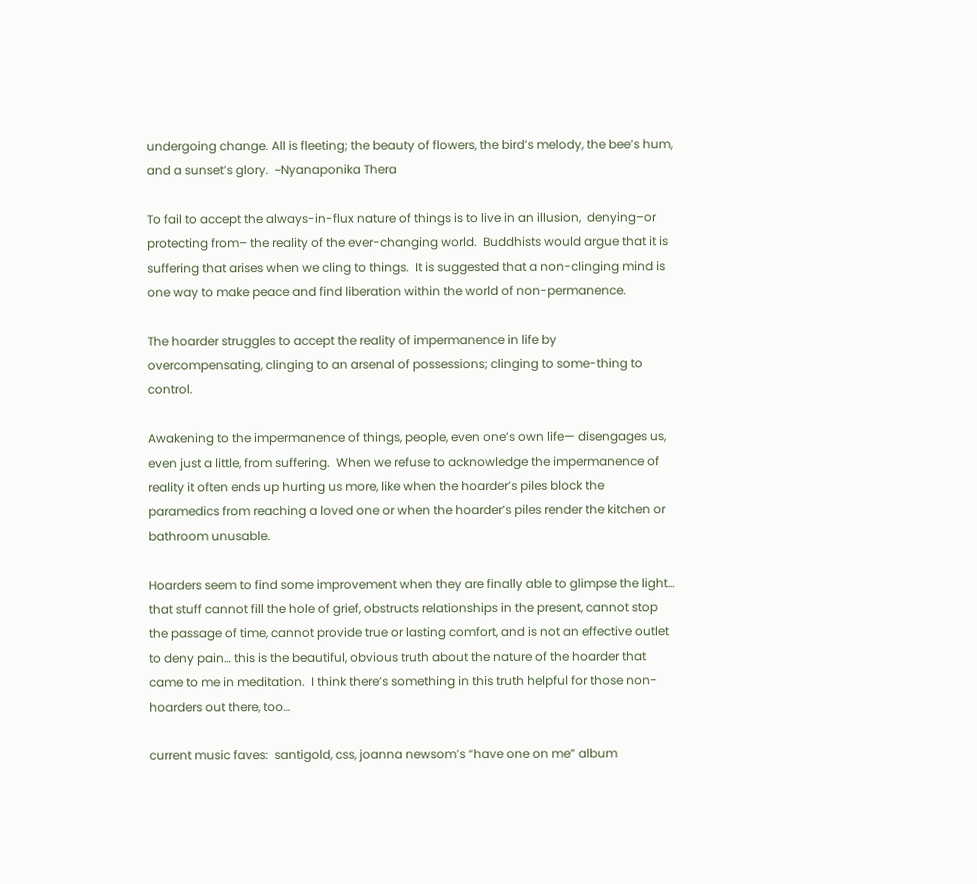undergoing change. All is fleeting; the beauty of flowers, the bird’s melody, the bee’s hum, and a sunset’s glory.  ~Nyanaponika Thera

To fail to accept the always-in-flux nature of things is to live in an illusion,  denying–or protecting from– the reality of the ever-changing world.  Buddhists would argue that it is suffering that arises when we cling to things.  It is suggested that a non-clinging mind is one way to make peace and find liberation within the world of non-permanence.

The hoarder struggles to accept the reality of impermanence in life by overcompensating, clinging to an arsenal of possessions; clinging to some-thing to control.

Awakening to the impermanence of things, people, even one’s own life— disengages us, even just a little, from suffering.  When we refuse to acknowledge the impermanence of reality it often ends up hurting us more, like when the hoarder’s piles block the paramedics from reaching a loved one or when the hoarder’s piles render the kitchen or bathroom unusable.

Hoarders seem to find some improvement when they are finally able to glimpse the light… that stuff cannot fill the hole of grief, obstructs relationships in the present, cannot stop the passage of time, cannot provide true or lasting comfort, and is not an effective outlet to deny pain… this is the beautiful, obvious truth about the nature of the hoarder that came to me in meditation.  I think there’s something in this truth helpful for those non-hoarders out there, too…

current music faves:  santigold, css, joanna newsom’s “have one on me” album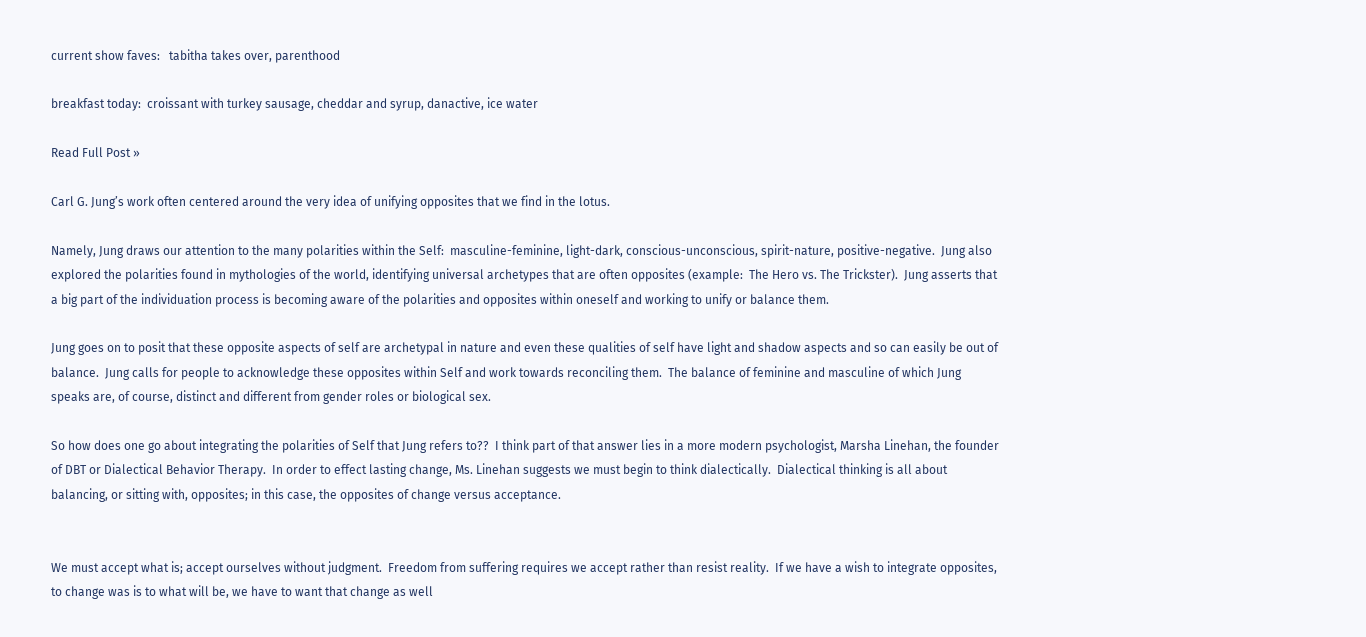current show faves:   tabitha takes over, parenthood

breakfast today:  croissant with turkey sausage, cheddar and syrup, danactive, ice water

Read Full Post »

Carl G. Jung’s work often centered around the very idea of unifying opposites that we find in the lotus.

Namely, Jung draws our attention to the many polarities within the Self:  masculine-feminine, light-dark, conscious-unconscious, spirit-nature, positive-negative.  Jung also explored the polarities found in mythologies of the world, identifying universal archetypes that are often opposites (example:  The Hero vs. The Trickster).  Jung asserts that a big part of the individuation process is becoming aware of the polarities and opposites within oneself and working to unify or balance them.

Jung goes on to posit that these opposite aspects of self are archetypal in nature and even these qualities of self have light and shadow aspects and so can easily be out of balance.  Jung calls for people to acknowledge these opposites within Self and work towards reconciling them.  The balance of feminine and masculine of which Jung speaks are, of course, distinct and different from gender roles or biological sex.

So how does one go about integrating the polarities of Self that Jung refers to??  I think part of that answer lies in a more modern psychologist, Marsha Linehan, the founder of DBT or Dialectical Behavior Therapy.  In order to effect lasting change, Ms. Linehan suggests we must begin to think dialectically.  Dialectical thinking is all about balancing, or sitting with, opposites; in this case, the opposites of change versus acceptance.


We must accept what is; accept ourselves without judgment.  Freedom from suffering requires we accept rather than resist reality.  If we have a wish to integrate opposites, to change was is to what will be, we have to want that change as well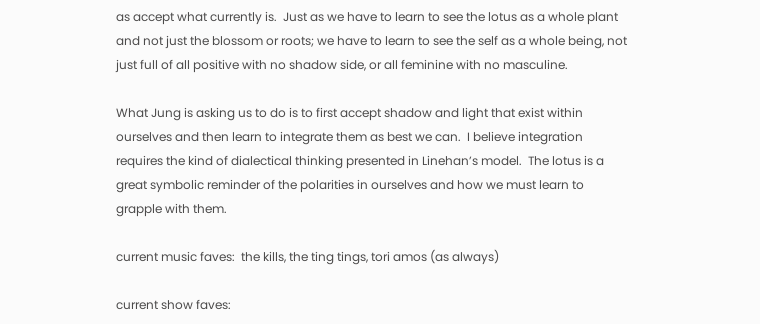as accept what currently is.  Just as we have to learn to see the lotus as a whole plant and not just the blossom or roots; we have to learn to see the self as a whole being, not just full of all positive with no shadow side, or all feminine with no masculine.

What Jung is asking us to do is to first accept shadow and light that exist within ourselves and then learn to integrate them as best we can.  I believe integration requires the kind of dialectical thinking presented in Linehan’s model.  The lotus is a great symbolic reminder of the polarities in ourselves and how we must learn to grapple with them.

current music faves:  the kills, the ting tings, tori amos (as always)

current show faves: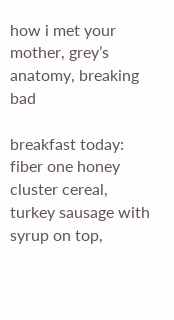how i met your mother, grey’s anatomy, breaking bad

breakfast today:  fiber one honey cluster cereal, turkey sausage with syrup on top,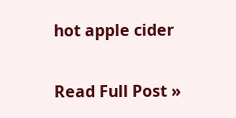hot apple cider

Read Full Post »